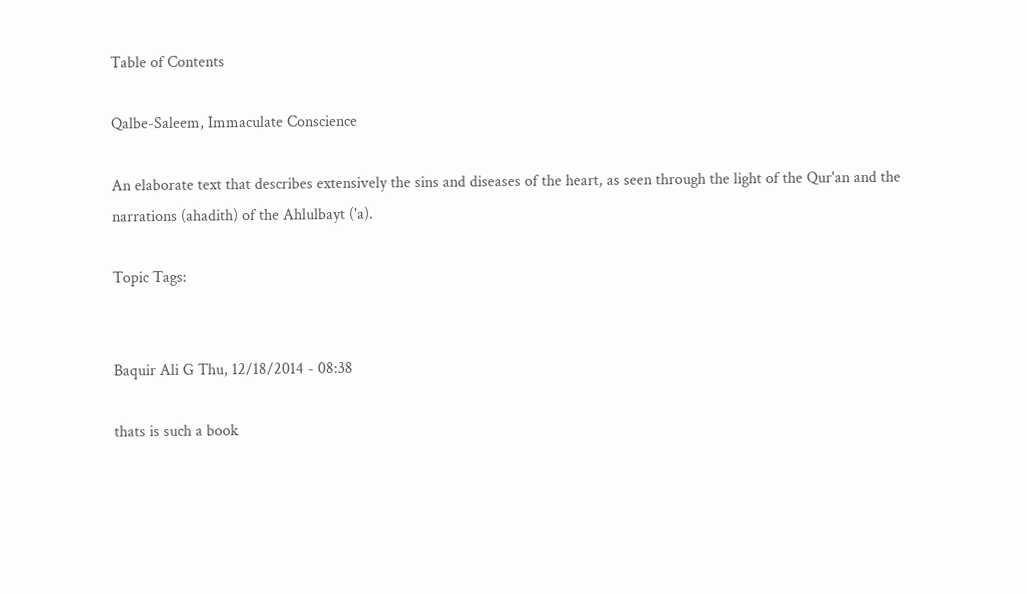Table of Contents

Qalbe-Saleem, Immaculate Conscience

An elaborate text that describes extensively the sins and diseases of the heart, as seen through the light of the Qur'an and the narrations (ahadith) of the Ahlulbayt ('a).

Topic Tags:


Baquir Ali G Thu, 12/18/2014 - 08:38

thats is such a book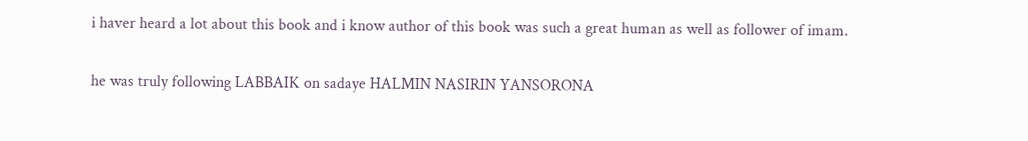i haver heard a lot about this book and i know author of this book was such a great human as well as follower of imam.

he was truly following LABBAIK on sadaye HALMIN NASIRIN YANSORONA